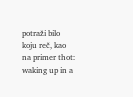potraži bilo koju reč, kao na primer thot:
waking up in a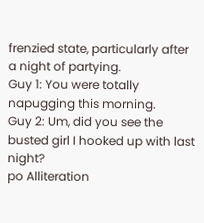frenzied state, particularly after a night of partying.
Guy 1: You were totally napugging this morning.
Guy 2: Um, did you see the busted girl I hooked up with last night?
po Alliteration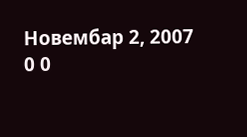Новембар 2, 2007
0 0